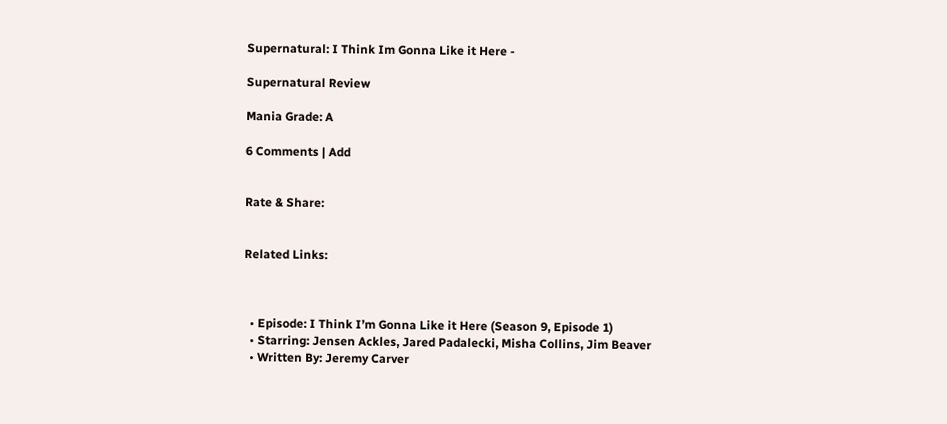Supernatural: I Think Im Gonna Like it Here -

Supernatural Review

Mania Grade: A

6 Comments | Add


Rate & Share:


Related Links:



  • Episode: I Think I’m Gonna Like it Here (Season 9, Episode 1)
  • Starring: Jensen Ackles, Jared Padalecki, Misha Collins, Jim Beaver
  • Written By: Jeremy Carver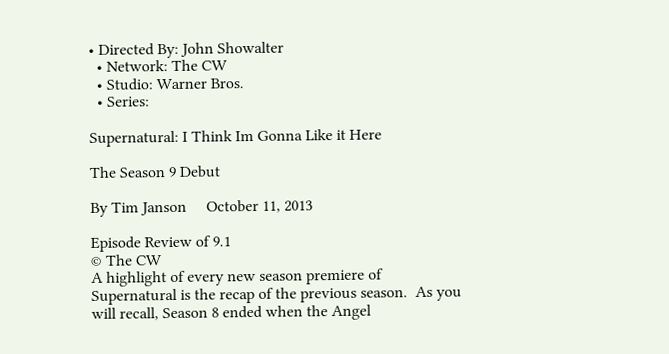• Directed By: John Showalter
  • Network: The CW
  • Studio: Warner Bros.
  • Series:

Supernatural: I Think Im Gonna Like it Here

The Season 9 Debut

By Tim Janson     October 11, 2013

Episode Review of 9.1
© The CW
A highlight of every new season premiere of Supernatural is the recap of the previous season.  As you will recall, Season 8 ended when the Angel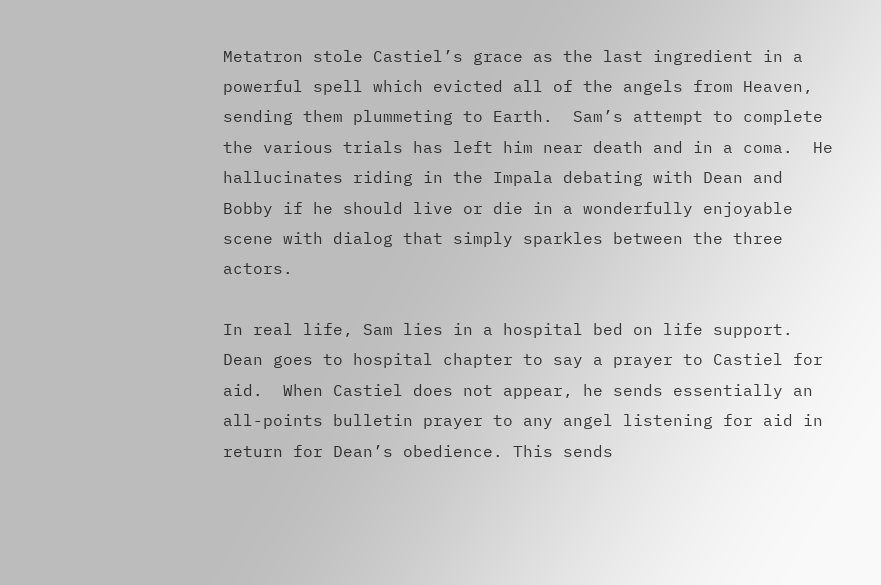Metatron stole Castiel’s grace as the last ingredient in a powerful spell which evicted all of the angels from Heaven, sending them plummeting to Earth.  Sam’s attempt to complete the various trials has left him near death and in a coma.  He hallucinates riding in the Impala debating with Dean and Bobby if he should live or die in a wonderfully enjoyable scene with dialog that simply sparkles between the three actors.

In real life, Sam lies in a hospital bed on life support.  Dean goes to hospital chapter to say a prayer to Castiel for aid.  When Castiel does not appear, he sends essentially an all-points bulletin prayer to any angel listening for aid in return for Dean’s obedience. This sends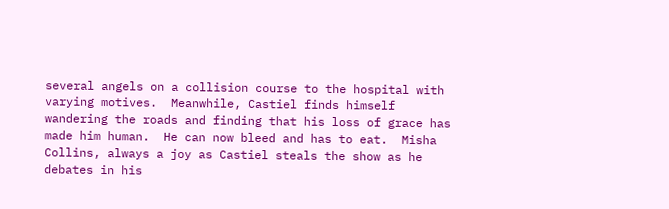several angels on a collision course to the hospital with varying motives.  Meanwhile, Castiel finds himself wandering the roads and finding that his loss of grace has made him human.  He can now bleed and has to eat.  Misha Collins, always a joy as Castiel steals the show as he debates in his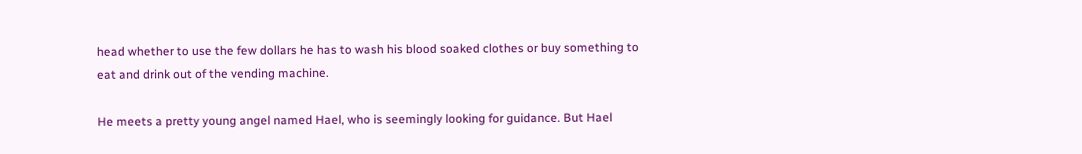head whether to use the few dollars he has to wash his blood soaked clothes or buy something to eat and drink out of the vending machine.

He meets a pretty young angel named Hael, who is seemingly looking for guidance. But Hael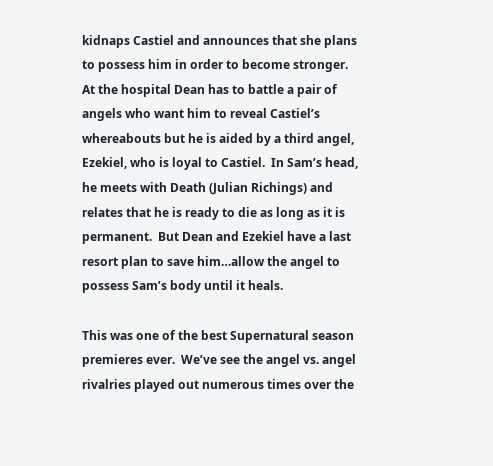kidnaps Castiel and announces that she plans to possess him in order to become stronger.  At the hospital Dean has to battle a pair of angels who want him to reveal Castiel’s whereabouts but he is aided by a third angel, Ezekiel, who is loyal to Castiel.  In Sam’s head, he meets with Death (Julian Richings) and relates that he is ready to die as long as it is permanent.  But Dean and Ezekiel have a last resort plan to save him…allow the angel to possess Sam’s body until it heals.

This was one of the best Supernatural season premieres ever.  We’ve see the angel vs. angel rivalries played out numerous times over the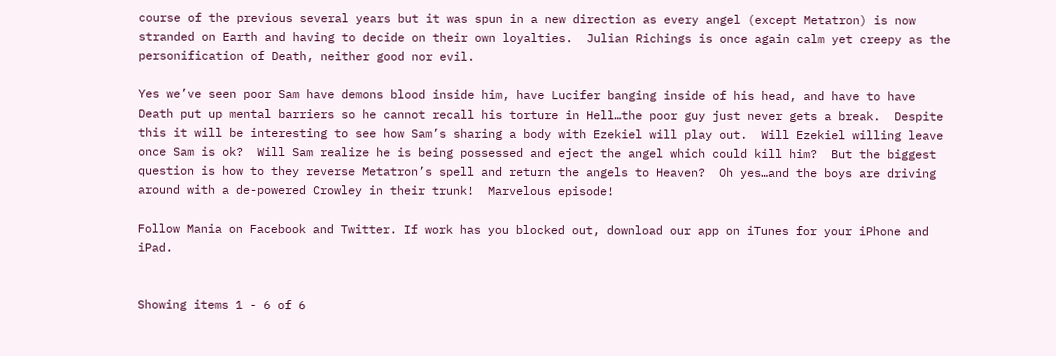course of the previous several years but it was spun in a new direction as every angel (except Metatron) is now stranded on Earth and having to decide on their own loyalties.  Julian Richings is once again calm yet creepy as the personification of Death, neither good nor evil.

Yes we’ve seen poor Sam have demons blood inside him, have Lucifer banging inside of his head, and have to have Death put up mental barriers so he cannot recall his torture in Hell…the poor guy just never gets a break.  Despite this it will be interesting to see how Sam’s sharing a body with Ezekiel will play out.  Will Ezekiel willing leave once Sam is ok?  Will Sam realize he is being possessed and eject the angel which could kill him?  But the biggest question is how to they reverse Metatron’s spell and return the angels to Heaven?  Oh yes…and the boys are driving around with a de-powered Crowley in their trunk!  Marvelous episode!

Follow Mania on Facebook and Twitter. If work has you blocked out, download our app on iTunes for your iPhone and iPad.


Showing items 1 - 6 of 6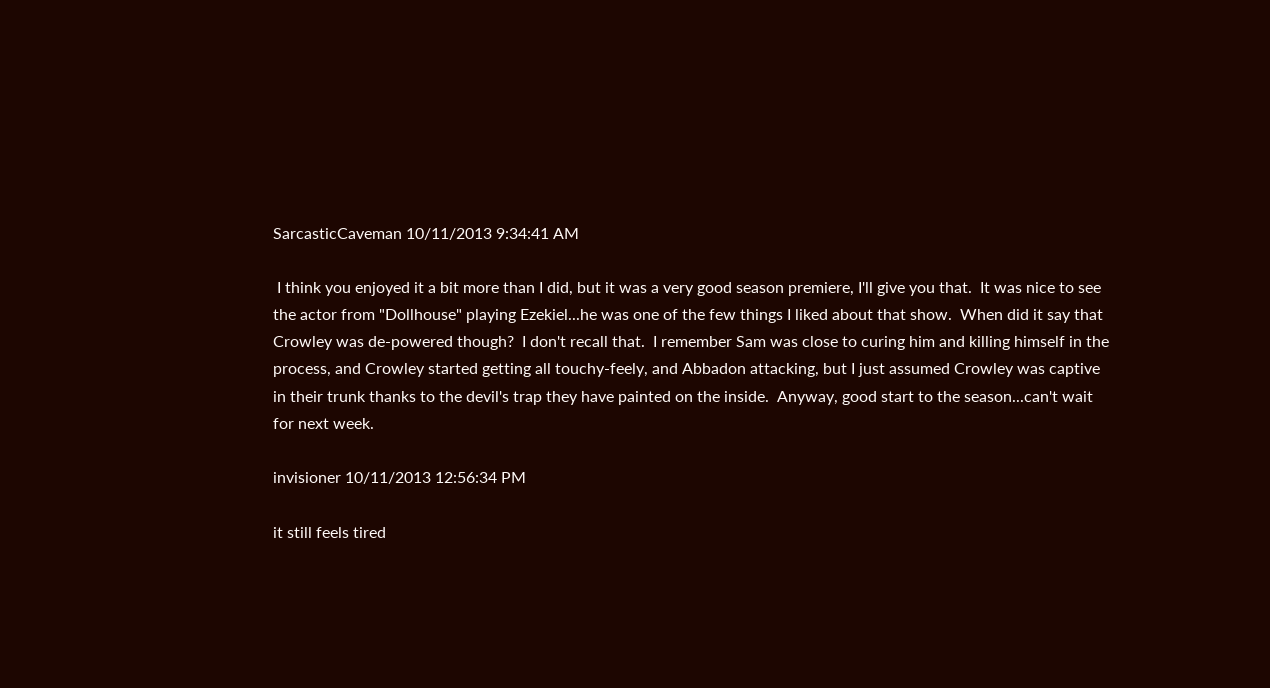SarcasticCaveman 10/11/2013 9:34:41 AM

 I think you enjoyed it a bit more than I did, but it was a very good season premiere, I'll give you that.  It was nice to see the actor from "Dollhouse" playing Ezekiel...he was one of the few things I liked about that show.  When did it say that Crowley was de-powered though?  I don't recall that.  I remember Sam was close to curing him and killing himself in the process, and Crowley started getting all touchy-feely, and Abbadon attacking, but I just assumed Crowley was captive in their trunk thanks to the devil's trap they have painted on the inside.  Anyway, good start to the season...can't wait for next week.

invisioner 10/11/2013 12:56:34 PM

it still feels tired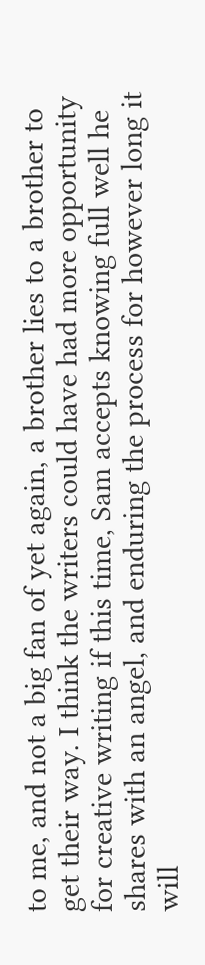to me, and not a big fan of yet again, a brother lies to a brother to get their way. I think the writers could have had more opportunity for creative writing if this time, Sam accepts knowing full well he shares with an angel, and enduring the process for however long it will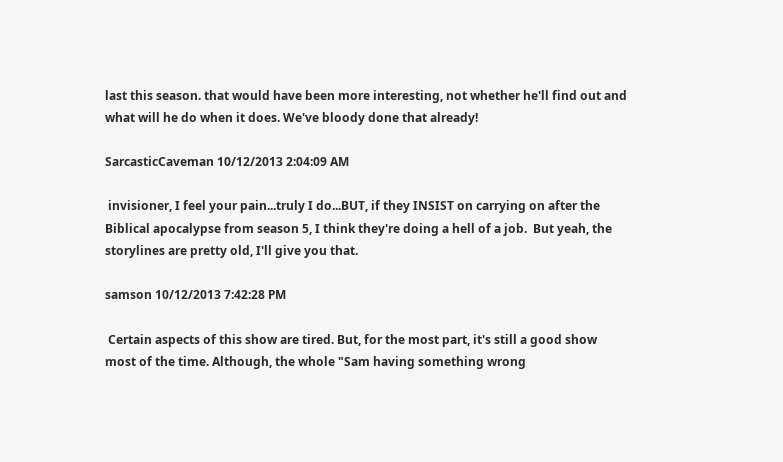last this season. that would have been more interesting, not whether he'll find out and what will he do when it does. We've bloody done that already!

SarcasticCaveman 10/12/2013 2:04:09 AM

 invisioner, I feel your pain...truly I do...BUT, if they INSIST on carrying on after the Biblical apocalypse from season 5, I think they're doing a hell of a job.  But yeah, the storylines are pretty old, I'll give you that.

samson 10/12/2013 7:42:28 PM

 Certain aspects of this show are tired. But, for the most part, it's still a good show most of the time. Although, the whole "Sam having something wrong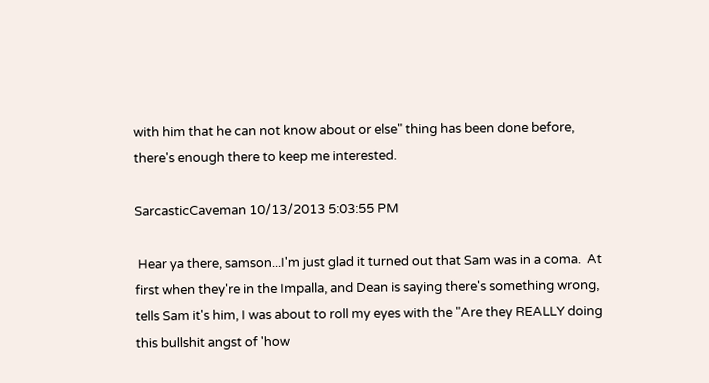with him that he can not know about or else" thing has been done before, there's enough there to keep me interested.

SarcasticCaveman 10/13/2013 5:03:55 PM

 Hear ya there, samson...I'm just glad it turned out that Sam was in a coma.  At first when they're in the Impalla, and Dean is saying there's something wrong, tells Sam it's him, I was about to roll my eyes with the "Are they REALLY doing this bullshit angst of 'how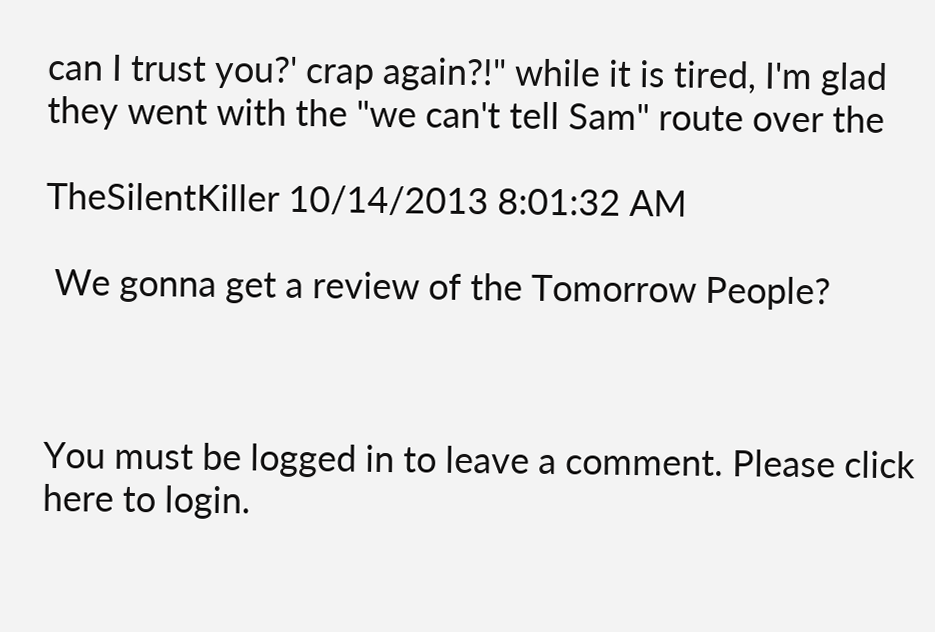can I trust you?' crap again?!" while it is tired, I'm glad they went with the "we can't tell Sam" route over the

TheSilentKiller 10/14/2013 8:01:32 AM

 We gonna get a review of the Tomorrow People?



You must be logged in to leave a comment. Please click here to login.